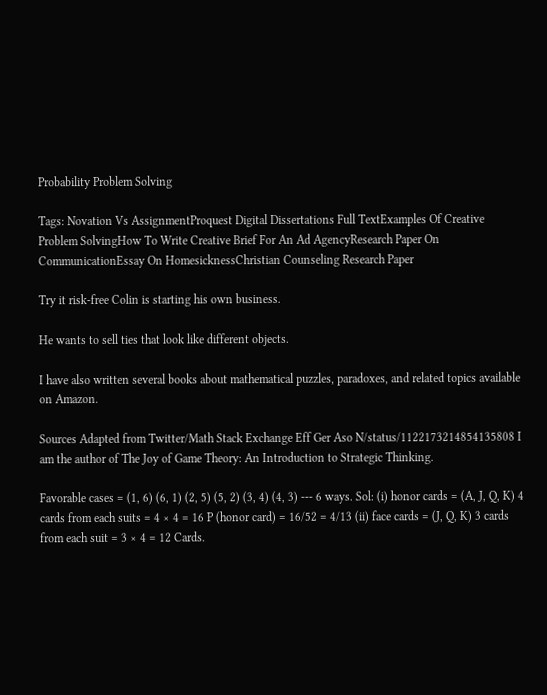Probability Problem Solving

Tags: Novation Vs AssignmentProquest Digital Dissertations Full TextExamples Of Creative Problem SolvingHow To Write Creative Brief For An Ad AgencyResearch Paper On CommunicationEssay On HomesicknessChristian Counseling Research Paper

Try it risk-free Colin is starting his own business.

He wants to sell ties that look like different objects.

I have also written several books about mathematical puzzles, paradoxes, and related topics available on Amazon.

Sources Adapted from Twitter/Math Stack Exchange Eff Ger Aso N/status/1122173214854135808 I am the author of The Joy of Game Theory: An Introduction to Strategic Thinking.

Favorable cases = (1, 6) (6, 1) (2, 5) (5, 2) (3, 4) (4, 3) --- 6 ways. Sol: (i) honor cards = (A, J, Q, K) 4 cards from each suits = 4 × 4 = 16 P (honor card) = 16/52 = 4/13 (ii) face cards = (J, Q, K) 3 cards from each suit = 3 × 4 = 12 Cards.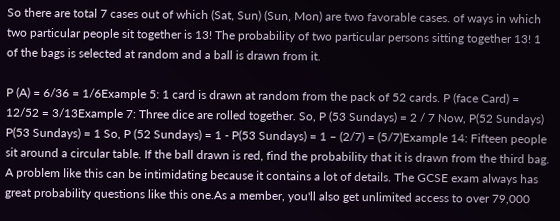So there are total 7 cases out of which (Sat, Sun) (Sun, Mon) are two favorable cases. of ways in which two particular people sit together is 13! The probability of two particular persons sitting together 13! 1 of the bags is selected at random and a ball is drawn from it.

P (A) = 6/36 = 1/6Example 5: 1 card is drawn at random from the pack of 52 cards. P (face Card) = 12/52 = 3/13Example 7: Three dice are rolled together. So, P (53 Sundays) = 2 / 7 Now, P(52 Sundays) P(53 Sundays) = 1 So, P (52 Sundays) = 1 - P(53 Sundays) = 1 – (2/7) = (5/7)Example 14: Fifteen people sit around a circular table. If the ball drawn is red, find the probability that it is drawn from the third bag. A problem like this can be intimidating because it contains a lot of details. The GCSE exam always has great probability questions like this one.As a member, you'll also get unlimited access to over 79,000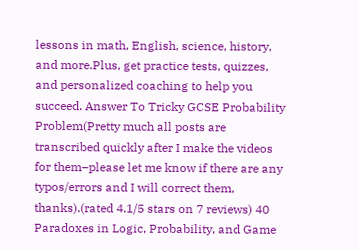lessons in math, English, science, history, and more.Plus, get practice tests, quizzes, and personalized coaching to help you succeed. Answer To Tricky GCSE Probability Problem(Pretty much all posts are transcribed quickly after I make the videos for them–please let me know if there are any typos/errors and I will correct them, thanks).(rated 4.1/5 stars on 7 reviews) 40 Paradoxes in Logic, Probability, and Game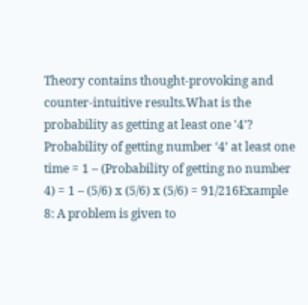Theory contains thought-provoking and counter-intuitive results.What is the probability as getting at least one '4'? Probability of getting number ‘4’ at least one time = 1 – (Probability of getting no number 4) = 1 – (5/6) x (5/6) x (5/6) = 91/216Example 8: A problem is given to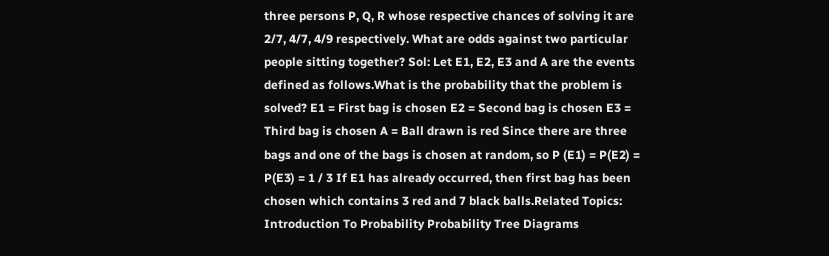three persons P, Q, R whose respective chances of solving it are 2/7, 4/7, 4/9 respectively. What are odds against two particular people sitting together? Sol: Let E1, E2, E3 and A are the events defined as follows.What is the probability that the problem is solved? E1 = First bag is chosen E2 = Second bag is chosen E3 = Third bag is chosen A = Ball drawn is red Since there are three bags and one of the bags is chosen at random, so P (E1) = P(E2) = P(E3) = 1 / 3 If E1 has already occurred, then first bag has been chosen which contains 3 red and 7 black balls.Related Topics: Introduction To Probability Probability Tree Diagrams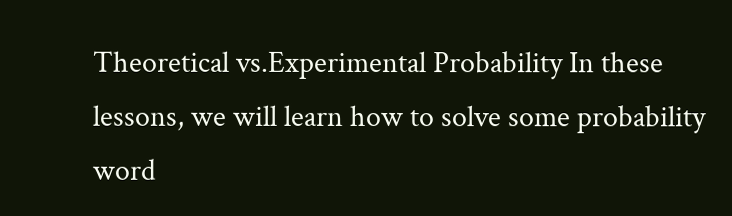Theoretical vs.Experimental Probability In these lessons, we will learn how to solve some probability word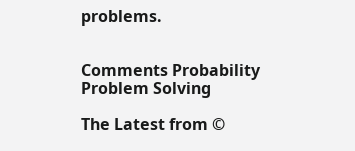problems.


Comments Probability Problem Solving

The Latest from ©